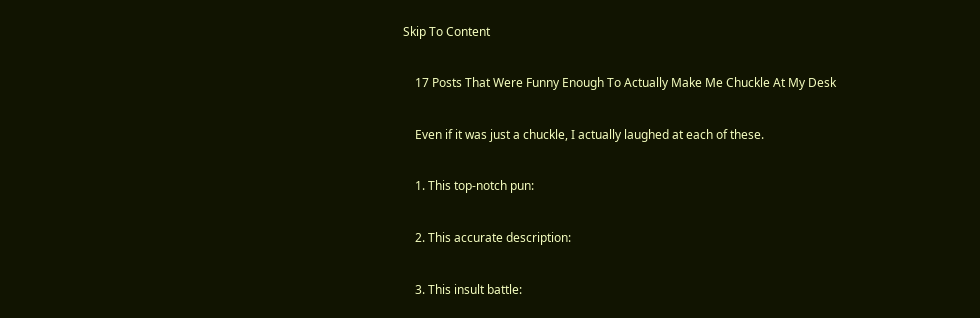Skip To Content

    17 Posts That Were Funny Enough To Actually Make Me Chuckle At My Desk

    Even if it was just a chuckle, I actually laughed at each of these.

    1. This top-notch pun:

    2. This accurate description:

    3. This insult battle: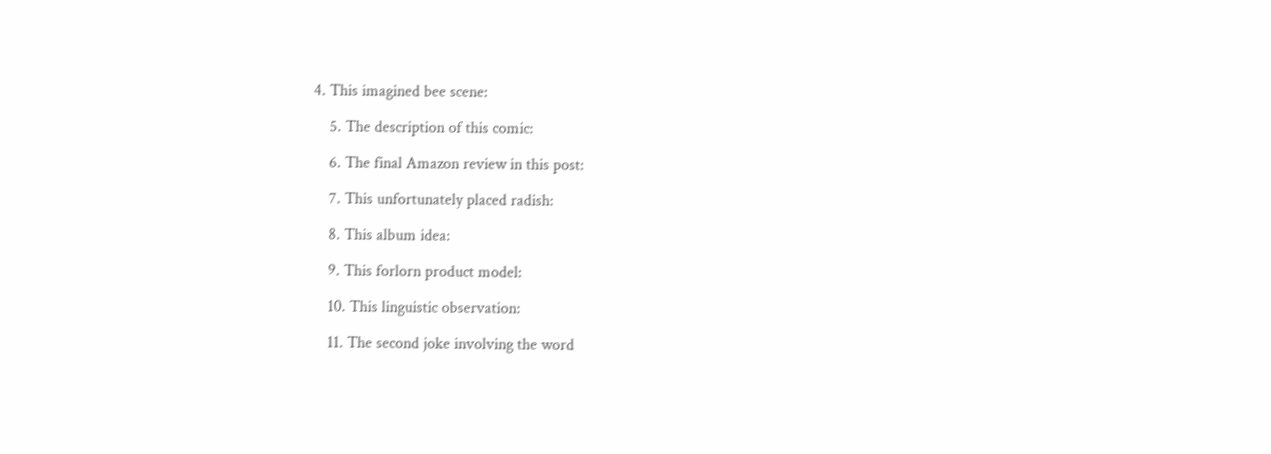4. This imagined bee scene:

    5. The description of this comic:

    6. The final Amazon review in this post:

    7. This unfortunately placed radish:

    8. This album idea:

    9. This forlorn product model:

    10. This linguistic observation:

    11. The second joke involving the word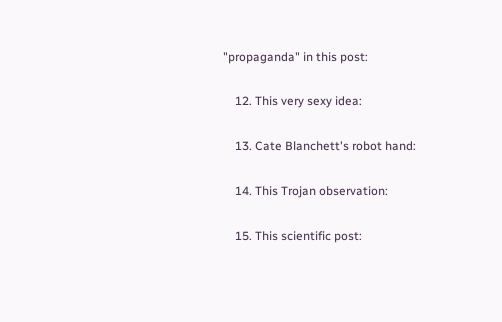"propaganda" in this post:

    12. This very sexy idea:

    13. Cate Blanchett's robot hand:

    14. This Trojan observation:

    15. This scientific post: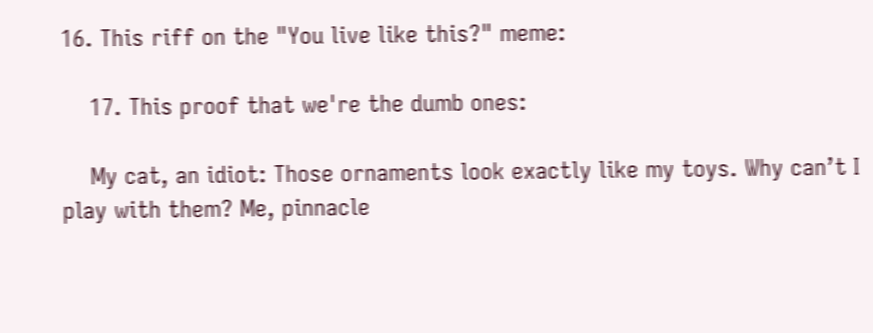16. This riff on the "You live like this?" meme:

    17. This proof that we're the dumb ones:

    My cat, an idiot: Those ornaments look exactly like my toys. Why can’t I play with them? Me, pinnacle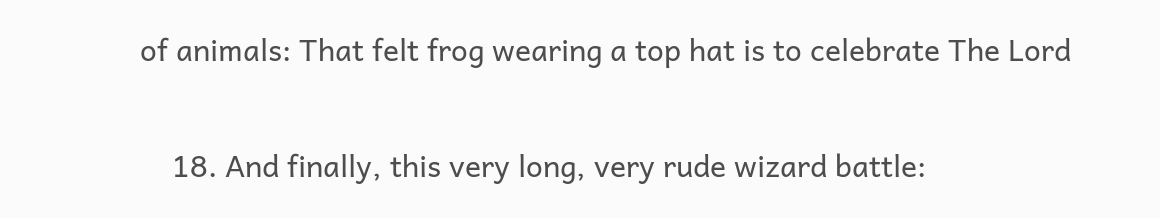of animals: That felt frog wearing a top hat is to celebrate The Lord

    18. And finally, this very long, very rude wizard battle: